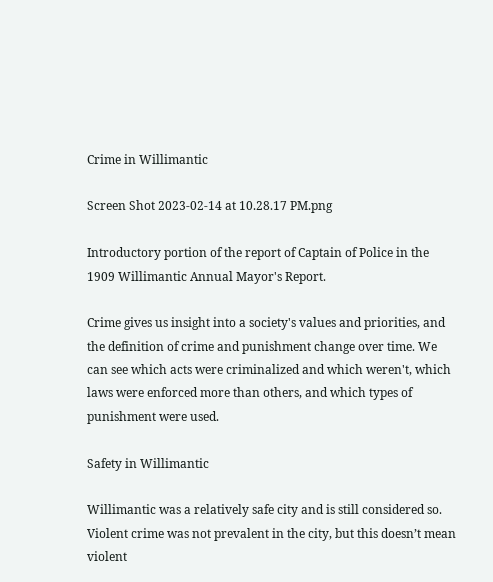Crime in Willimantic

Screen Shot 2023-02-14 at 10.28.17 PM.png

Introductory portion of the report of Captain of Police in the 1909 Willimantic Annual Mayor's Report.

Crime gives us insight into a society's values and priorities, and the definition of crime and punishment change over time. We can see which acts were criminalized and which weren't, which laws were enforced more than others, and which types of punishment were used.

Safety in Willimantic

Willimantic was a relatively safe city and is still considered so. Violent crime was not prevalent in the city, but this doesn’t mean violent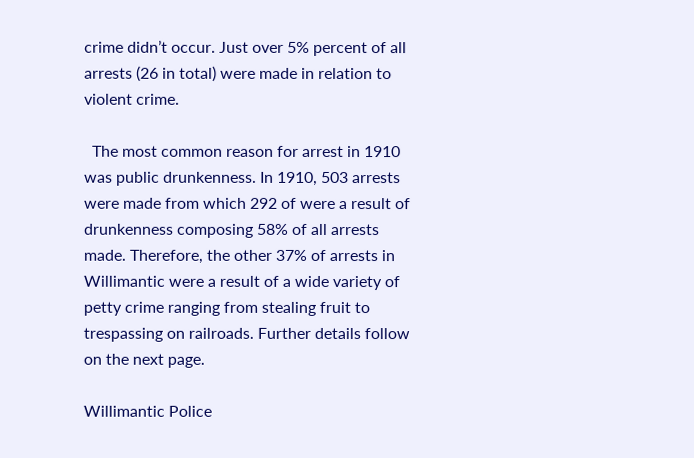crime didn’t occur. Just over 5% percent of all arrests (26 in total) were made in relation to violent crime.

  The most common reason for arrest in 1910 was public drunkenness. In 1910, 503 arrests were made from which 292 of were a result of drunkenness composing 58% of all arrests made. Therefore, the other 37% of arrests in Willimantic were a result of a wide variety of petty crime ranging from stealing fruit to trespassing on railroads. Further details follow on the next page.

Willimantic Police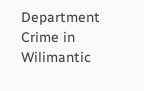Department
Crime in Wilimantic